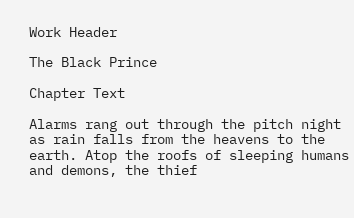Work Header

The Black Prince

Chapter Text

Alarms rang out through the pitch night as rain falls from the heavens to the earth. Atop the roofs of sleeping humans and demons, the thief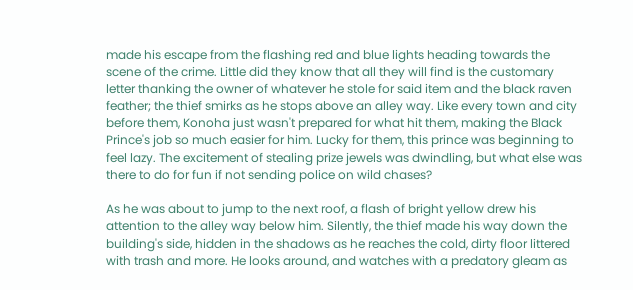made his escape from the flashing red and blue lights heading towards the scene of the crime. Little did they know that all they will find is the customary letter thanking the owner of whatever he stole for said item and the black raven feather; the thief smirks as he stops above an alley way. Like every town and city before them, Konoha just wasn't prepared for what hit them, making the Black Prince's job so much easier for him. Lucky for them, this prince was beginning to feel lazy. The excitement of stealing prize jewels was dwindling, but what else was there to do for fun if not sending police on wild chases?

As he was about to jump to the next roof, a flash of bright yellow drew his attention to the alley way below him. Silently, the thief made his way down the building's side, hidden in the shadows as he reaches the cold, dirty floor littered with trash and more. He looks around, and watches with a predatory gleam as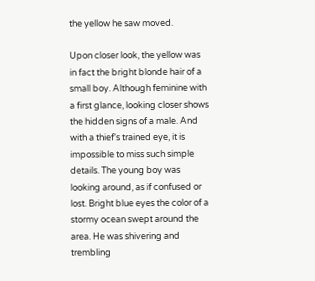the yellow he saw moved.

Upon closer look, the yellow was in fact the bright blonde hair of a small boy. Although feminine with a first glance, looking closer shows the hidden signs of a male. And with a thief's trained eye, it is impossible to miss such simple details. The young boy was looking around, as if confused or lost. Bright blue eyes the color of a stormy ocean swept around the area. He was shivering and trembling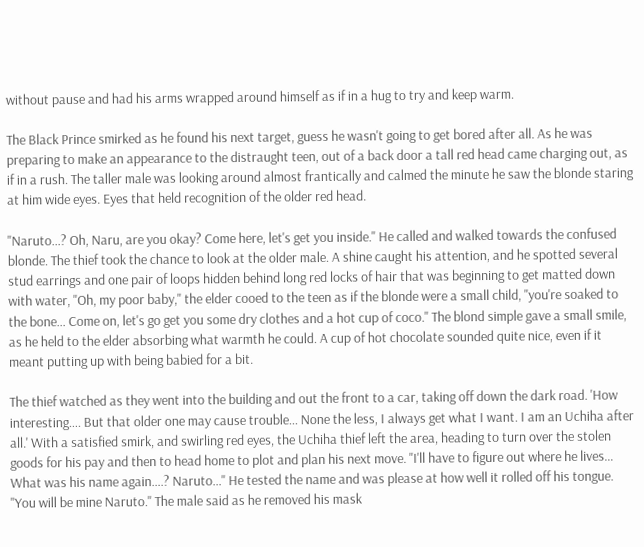without pause and had his arms wrapped around himself as if in a hug to try and keep warm.

The Black Prince smirked as he found his next target, guess he wasn't going to get bored after all. As he was preparing to make an appearance to the distraught teen, out of a back door a tall red head came charging out, as if in a rush. The taller male was looking around almost frantically and calmed the minute he saw the blonde staring at him wide eyes. Eyes that held recognition of the older red head.

"Naruto…? Oh, Naru, are you okay? Come here, let's get you inside." He called and walked towards the confused blonde. The thief took the chance to look at the older male. A shine caught his attention, and he spotted several stud earrings and one pair of loops hidden behind long red locks of hair that was beginning to get matted down with water, "Oh, my poor baby," the elder cooed to the teen as if the blonde were a small child, "you're soaked to the bone… Come on, let's go get you some dry clothes and a hot cup of coco." The blond simple gave a small smile, as he held to the elder absorbing what warmth he could. A cup of hot chocolate sounded quite nice, even if it meant putting up with being babied for a bit.

The thief watched as they went into the building and out the front to a car, taking off down the dark road. 'How interesting…. But that older one may cause trouble... None the less, I always get what I want. I am an Uchiha after all.' With a satisfied smirk, and swirling red eyes, the Uchiha thief left the area, heading to turn over the stolen goods for his pay and then to head home to plot and plan his next move. "I'll have to figure out where he lives… What was his name again….? Naruto…" He tested the name and was please at how well it rolled off his tongue. "You will be mine Naruto." The male said as he removed his mask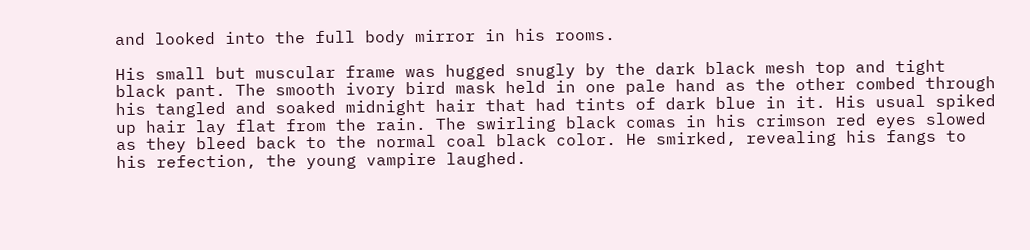and looked into the full body mirror in his rooms.

His small but muscular frame was hugged snugly by the dark black mesh top and tight black pant. The smooth ivory bird mask held in one pale hand as the other combed through his tangled and soaked midnight hair that had tints of dark blue in it. His usual spiked up hair lay flat from the rain. The swirling black comas in his crimson red eyes slowed as they bleed back to the normal coal black color. He smirked, revealing his fangs to his refection, the young vampire laughed.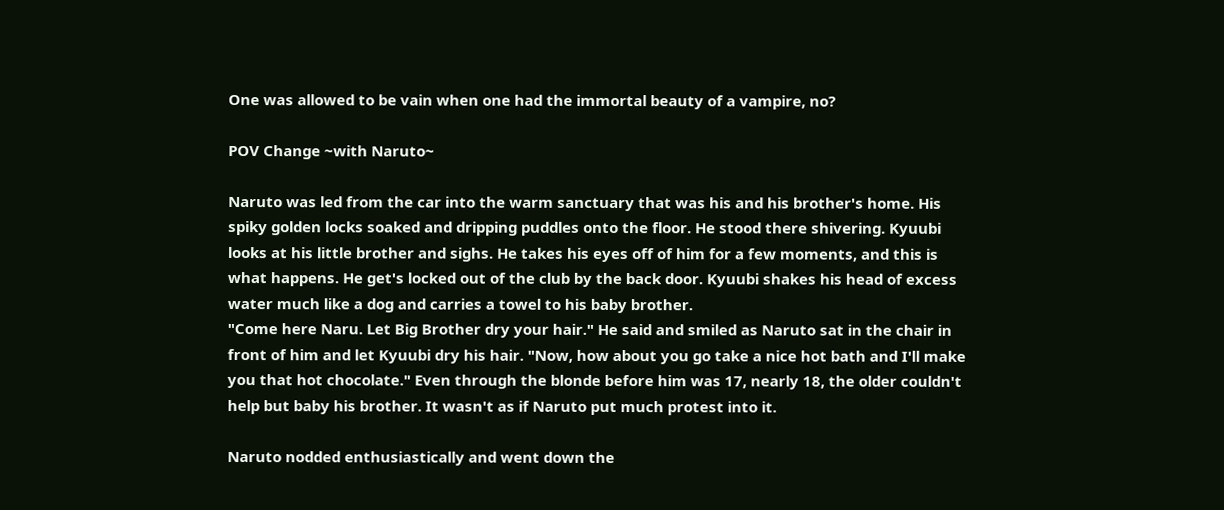One was allowed to be vain when one had the immortal beauty of a vampire, no?

POV Change ~with Naruto~

Naruto was led from the car into the warm sanctuary that was his and his brother's home. His spiky golden locks soaked and dripping puddles onto the floor. He stood there shivering. Kyuubi looks at his little brother and sighs. He takes his eyes off of him for a few moments, and this is what happens. He get's locked out of the club by the back door. Kyuubi shakes his head of excess water much like a dog and carries a towel to his baby brother.
"Come here Naru. Let Big Brother dry your hair." He said and smiled as Naruto sat in the chair in front of him and let Kyuubi dry his hair. "Now, how about you go take a nice hot bath and I'll make you that hot chocolate." Even through the blonde before him was 17, nearly 18, the older couldn't help but baby his brother. It wasn't as if Naruto put much protest into it.

Naruto nodded enthusiastically and went down the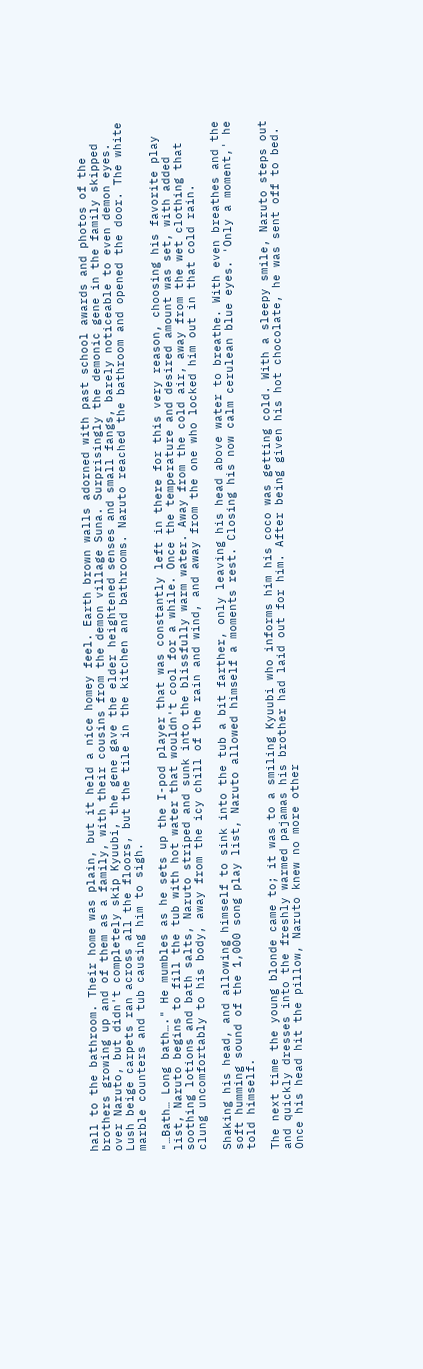hall to the bathroom. Their home was plain, but it held a nice homey feel. Earth brown walls adorned with past school awards and photos of the brothers growing up and of them as a family, with their cousins from the demon village Suna. Surprisingly the demonic gene in the family skipped over Naruto, but didn't completely skip Kyuubi, the gene gave the elder heightened senses and small fangs, barely noticeable to even demon eyes. Lush beige carpets ran across all the floors, but the tile in the kitchen and bathrooms. Naruto reached the bathroom and opened the door. The white marble counters and tub causing him to sigh.

"…Bath… Long bath…." He mumbles as he sets up the I-pod player that was constantly left in there for this very reason, choosing his favorite play list, Naruto begins to fill the tub with hot water that wouldn't cool for a while. Once the temperature and desired amount was set, with added soothing lotions and bath salts, Naruto striped and sunk into the blissfully warm water. Away from the cold air, away from the wet clothing that clung uncomfortably to his body, away from the icy chill of the rain and wind, and away from the one who locked him out in that cold rain.

Shaking his head, and allowing himself to sink into the tub a bit farther, only leaving his head above water to breathe. With even breathes and the soft humming sound of the 1,000 song play list, Naruto allowed himself a moments rest. Closing his now calm cerulean blue eyes. 'Only a moment,' he told himself.

The next time the young blonde came to; it was to a smiling Kyuubi who informs him his coco was getting cold. With a sleepy smile, Naruto steps out and quickly dresses into the freshly warmed pajamas his brother had laid out for him. After being given his hot chocolate, he was sent off to bed.
Once his head hit the pillow, Naruto knew no more other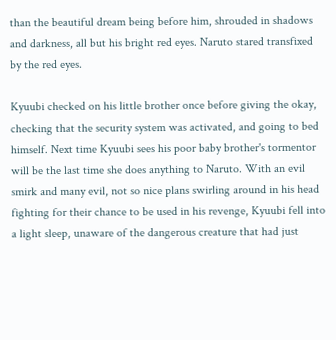than the beautiful dream being before him, shrouded in shadows and darkness, all but his bright red eyes. Naruto stared transfixed by the red eyes.

Kyuubi checked on his little brother once before giving the okay, checking that the security system was activated, and going to bed himself. Next time Kyuubi sees his poor baby brother's tormentor will be the last time she does anything to Naruto. With an evil smirk and many evil, not so nice plans swirling around in his head fighting for their chance to be used in his revenge, Kyuubi fell into a light sleep, unaware of the dangerous creature that had just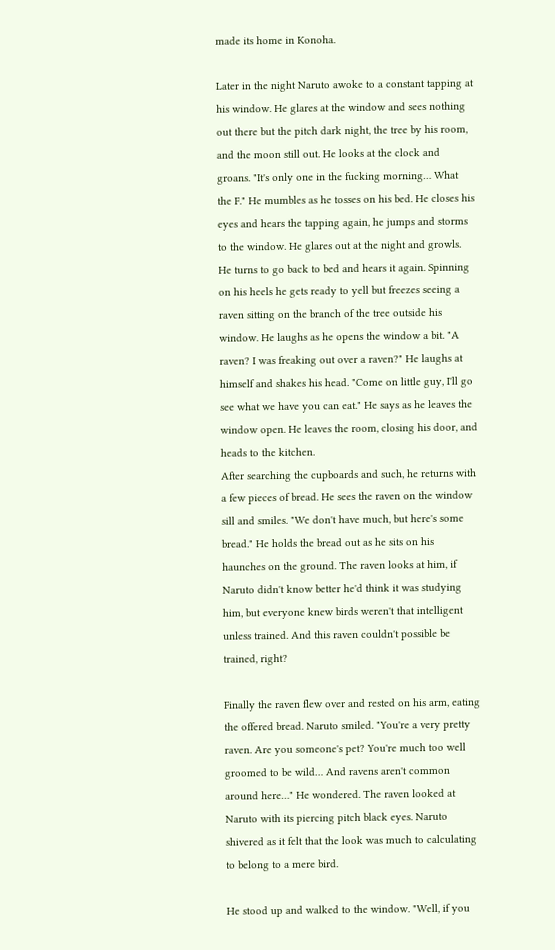made its home in Konoha.

Later in the night Naruto awoke to a constant tapping at his window. He glares at the window and sees nothing out there but the pitch dark night, the tree by his room, and the moon still out. He looks at the clock and groans. "It's only one in the fucking morning… What the F." He mumbles as he tosses on his bed. He closes his eyes and hears the tapping again, he jumps and storms to the window. He glares out at the night and growls. He turns to go back to bed and hears it again. Spinning on his heels he gets ready to yell but freezes seeing a raven sitting on the branch of the tree outside his window. He laughs as he opens the window a bit. "A raven? I was freaking out over a raven?" He laughs at himself and shakes his head. "Come on little guy, I'll go see what we have you can eat." He says as he leaves the window open. He leaves the room, closing his door, and heads to the kitchen.
After searching the cupboards and such, he returns with a few pieces of bread. He sees the raven on the window sill and smiles. "We don't have much, but here's some bread." He holds the bread out as he sits on his haunches on the ground. The raven looks at him, if Naruto didn't know better he'd think it was studying him, but everyone knew birds weren't that intelligent unless trained. And this raven couldn't possible be trained, right?

Finally the raven flew over and rested on his arm, eating the offered bread. Naruto smiled. "You're a very pretty raven. Are you someone's pet? You're much too well groomed to be wild… And ravens aren't common around here…" He wondered. The raven looked at Naruto with its piercing pitch black eyes. Naruto shivered as it felt that the look was much to calculating to belong to a mere bird.

He stood up and walked to the window. "Well, if you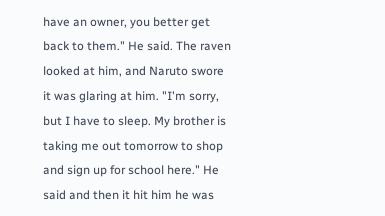have an owner, you better get back to them." He said. The raven looked at him, and Naruto swore it was glaring at him. "I'm sorry, but I have to sleep. My brother is taking me out tomorrow to shop and sign up for school here." He said and then it hit him he was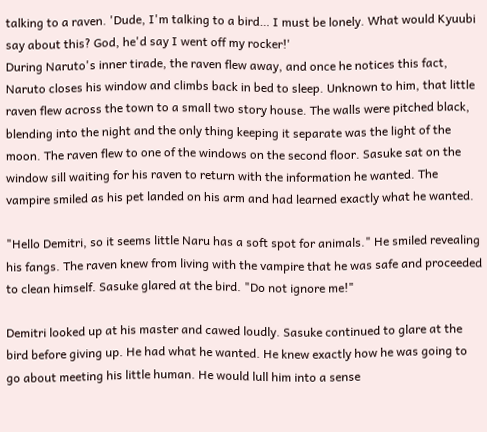talking to a raven. 'Dude, I'm talking to a bird… I must be lonely. What would Kyuubi say about this? God, he'd say I went off my rocker!'
During Naruto's inner tirade, the raven flew away, and once he notices this fact, Naruto closes his window and climbs back in bed to sleep. Unknown to him, that little raven flew across the town to a small two story house. The walls were pitched black, blending into the night and the only thing keeping it separate was the light of the moon. The raven flew to one of the windows on the second floor. Sasuke sat on the window sill waiting for his raven to return with the information he wanted. The vampire smiled as his pet landed on his arm and had learned exactly what he wanted.

"Hello Demitri, so it seems little Naru has a soft spot for animals." He smiled revealing his fangs. The raven knew from living with the vampire that he was safe and proceeded to clean himself. Sasuke glared at the bird. "Do not ignore me!"

Demitri looked up at his master and cawed loudly. Sasuke continued to glare at the bird before giving up. He had what he wanted. He knew exactly how he was going to go about meeting his little human. He would lull him into a sense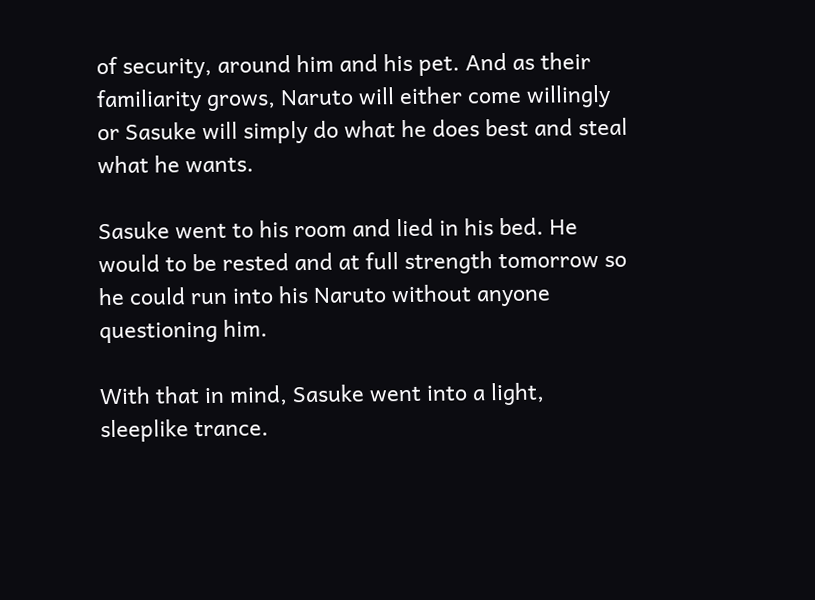of security, around him and his pet. And as their familiarity grows, Naruto will either come willingly or Sasuke will simply do what he does best and steal what he wants.

Sasuke went to his room and lied in his bed. He would to be rested and at full strength tomorrow so he could run into his Naruto without anyone questioning him.

With that in mind, Sasuke went into a light, sleeplike trance.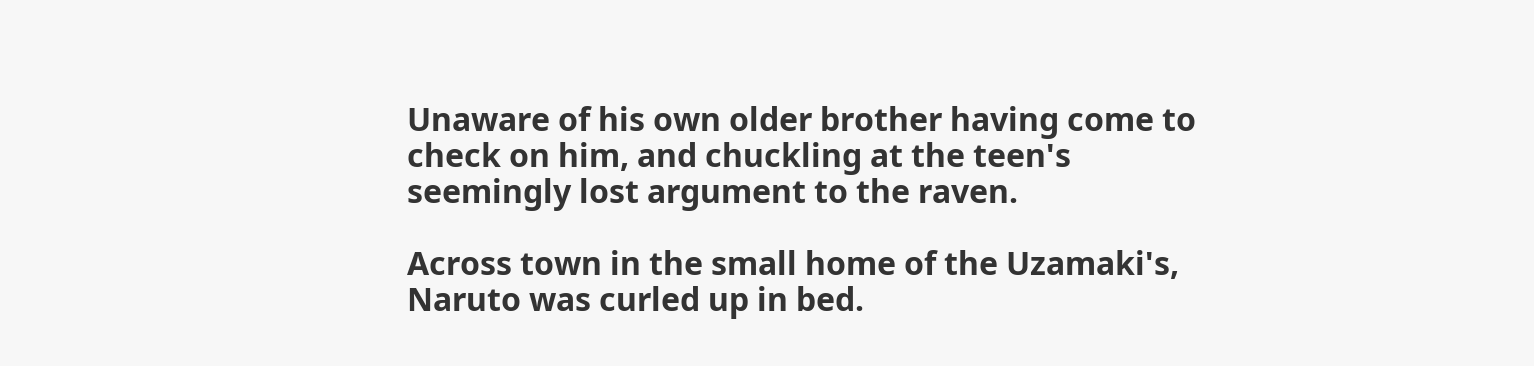Unaware of his own older brother having come to check on him, and chuckling at the teen's seemingly lost argument to the raven.

Across town in the small home of the Uzamaki's, Naruto was curled up in bed.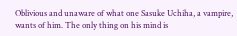Oblivious and unaware of what one Sasuke Uchiha, a vampire, wants of him. The only thing on his mind is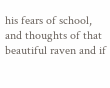his fears of school, and thoughts of that beautiful raven and if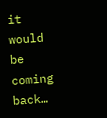it would be coming back…